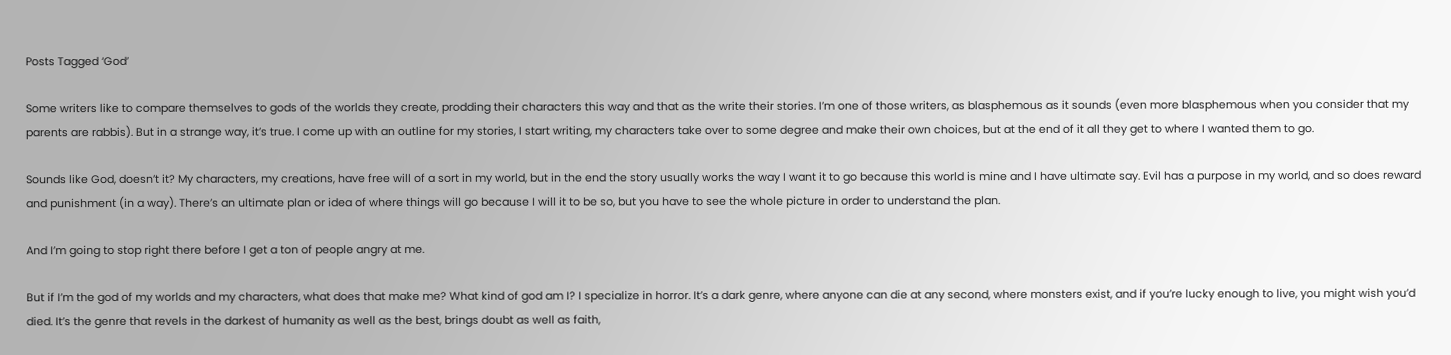Posts Tagged ‘God’

Some writers like to compare themselves to gods of the worlds they create, prodding their characters this way and that as the write their stories. I’m one of those writers, as blasphemous as it sounds (even more blasphemous when you consider that my parents are rabbis). But in a strange way, it’s true. I come up with an outline for my stories, I start writing, my characters take over to some degree and make their own choices, but at the end of it all they get to where I wanted them to go.

Sounds like God, doesn’t it? My characters, my creations, have free will of a sort in my world, but in the end the story usually works the way I want it to go because this world is mine and I have ultimate say. Evil has a purpose in my world, and so does reward and punishment (in a way). There’s an ultimate plan or idea of where things will go because I will it to be so, but you have to see the whole picture in order to understand the plan.

And I’m going to stop right there before I get a ton of people angry at me.

But if I’m the god of my worlds and my characters, what does that make me? What kind of god am I? I specialize in horror. It’s a dark genre, where anyone can die at any second, where monsters exist, and if you’re lucky enough to live, you might wish you’d died. It’s the genre that revels in the darkest of humanity as well as the best, brings doubt as well as faith,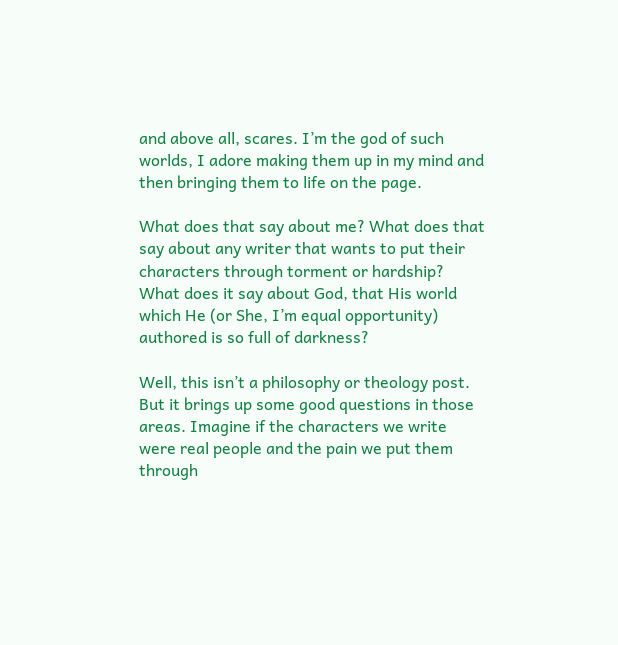and above all, scares. I’m the god of such worlds, I adore making them up in my mind and then bringing them to life on the page.

What does that say about me? What does that say about any writer that wants to put their characters through torment or hardship? What does it say about God, that His world which He (or She, I’m equal opportunity) authored is so full of darkness?

Well, this isn’t a philosophy or theology post. But it brings up some good questions in those areas. Imagine if the characters we write were real people and the pain we put them through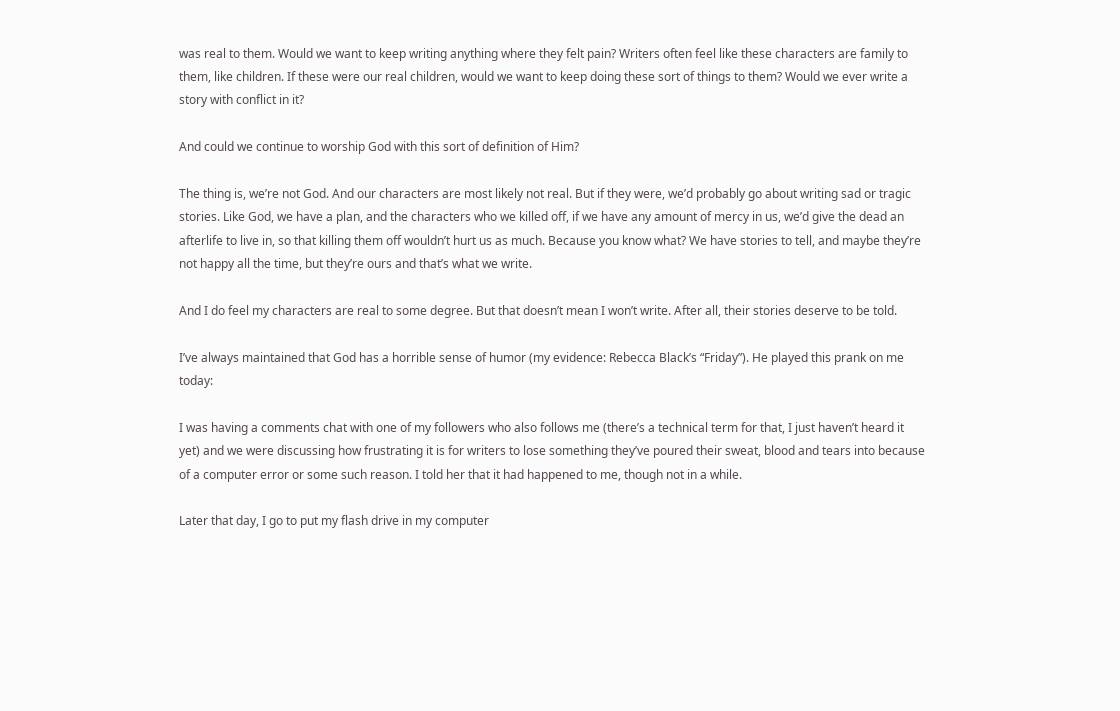was real to them. Would we want to keep writing anything where they felt pain? Writers often feel like these characters are family to them, like children. If these were our real children, would we want to keep doing these sort of things to them? Would we ever write a story with conflict in it?

And could we continue to worship God with this sort of definition of Him?

The thing is, we’re not God. And our characters are most likely not real. But if they were, we’d probably go about writing sad or tragic stories. Like God, we have a plan, and the characters who we killed off, if we have any amount of mercy in us, we’d give the dead an afterlife to live in, so that killing them off wouldn’t hurt us as much. Because you know what? We have stories to tell, and maybe they’re not happy all the time, but they’re ours and that’s what we write.

And I do feel my characters are real to some degree. But that doesn’t mean I won’t write. After all, their stories deserve to be told.

I’ve always maintained that God has a horrible sense of humor (my evidence: Rebecca Black’s “Friday”). He played this prank on me today:

I was having a comments chat with one of my followers who also follows me (there’s a technical term for that, I just haven’t heard it yet) and we were discussing how frustrating it is for writers to lose something they’ve poured their sweat, blood and tears into because of a computer error or some such reason. I told her that it had happened to me, though not in a while.

Later that day, I go to put my flash drive in my computer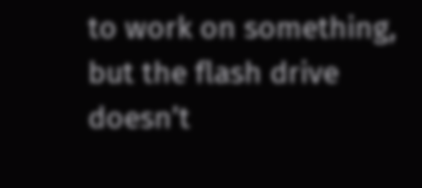to work on something, but the flash drive doesn’t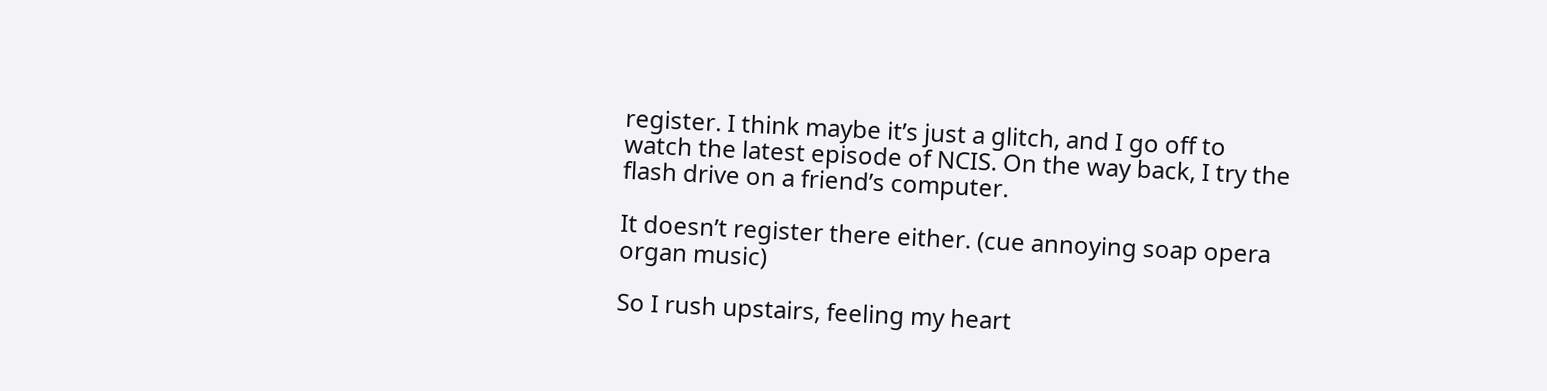register. I think maybe it’s just a glitch, and I go off to watch the latest episode of NCIS. On the way back, I try the flash drive on a friend’s computer.

It doesn’t register there either. (cue annoying soap opera organ music)

So I rush upstairs, feeling my heart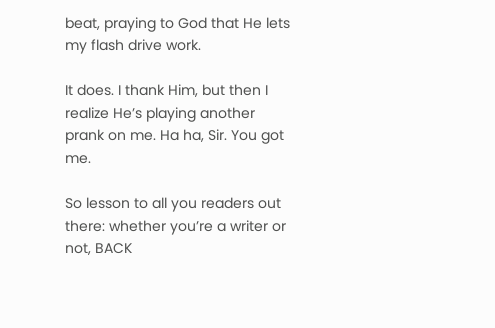beat, praying to God that He lets my flash drive work.

It does. I thank Him, but then I realize He’s playing another prank on me. Ha ha, Sir. You got me.

So lesson to all you readers out there: whether you’re a writer or not, BACK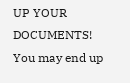UP YOUR DOCUMENTS! You may end up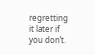regretting it later if you don’t.